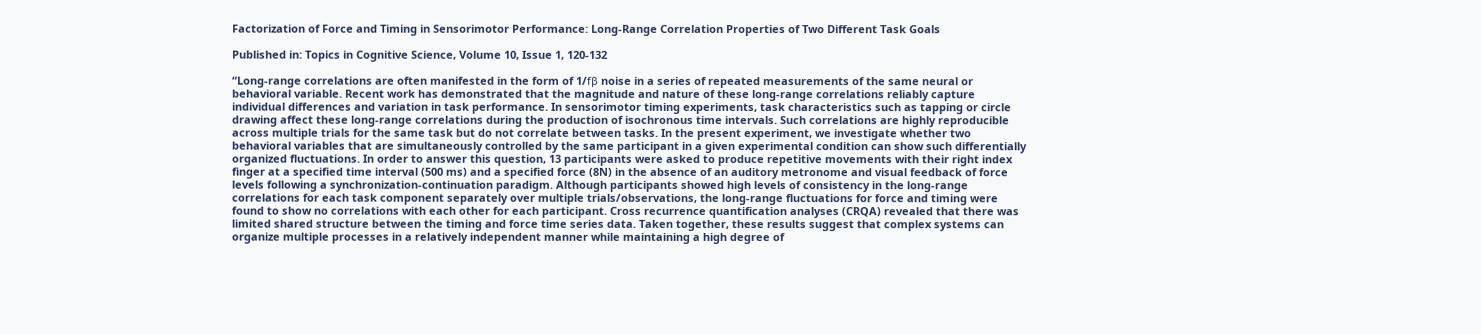Factorization of Force and Timing in Sensorimotor Performance: Long‐Range Correlation Properties of Two Different Task Goals

Published in: Topics in Cognitive Science, Volume 10, Issue 1, 120-132

“Long‐range correlations are often manifested in the form of 1/fβ noise in a series of repeated measurements of the same neural or behavioral variable. Recent work has demonstrated that the magnitude and nature of these long‐range correlations reliably capture individual differences and variation in task performance. In sensorimotor timing experiments, task characteristics such as tapping or circle drawing affect these long‐range correlations during the production of isochronous time intervals. Such correlations are highly reproducible across multiple trials for the same task but do not correlate between tasks. In the present experiment, we investigate whether two behavioral variables that are simultaneously controlled by the same participant in a given experimental condition can show such differentially organized fluctuations. In order to answer this question, 13 participants were asked to produce repetitive movements with their right index finger at a specified time interval (500 ms) and a specified force (8N) in the absence of an auditory metronome and visual feedback of force levels following a synchronization‐continuation paradigm. Although participants showed high levels of consistency in the long‐range correlations for each task component separately over multiple trials/observations, the long‐range fluctuations for force and timing were found to show no correlations with each other for each participant. Cross recurrence quantification analyses (CRQA) revealed that there was limited shared structure between the timing and force time series data. Taken together, these results suggest that complex systems can organize multiple processes in a relatively independent manner while maintaining a high degree of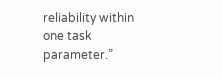reliability within one task parameter.”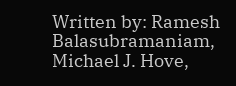Written by: Ramesh Balasubramaniam, Michael J. Hove,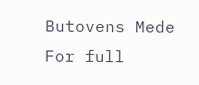Butovens Mede
For full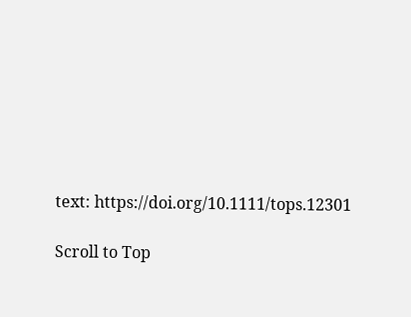text: https://doi.org/10.1111/tops.12301

Scroll to Top